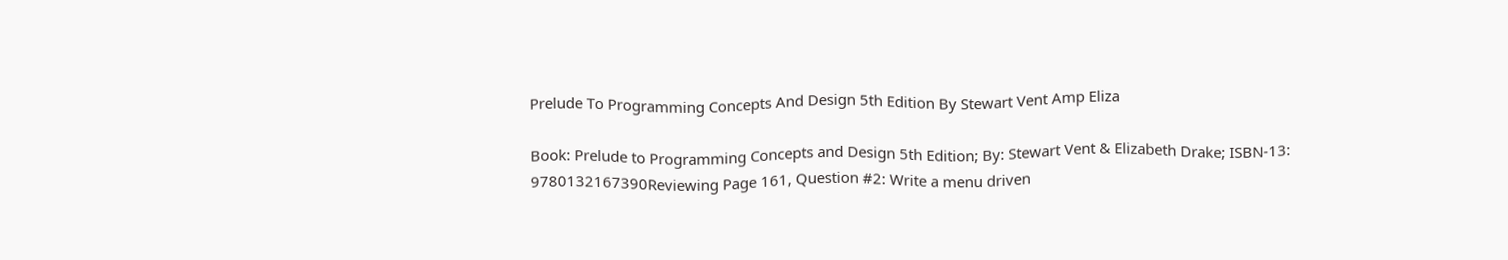Prelude To Programming Concepts And Design 5th Edition By Stewart Vent Amp Eliza

Book: Prelude to Programming Concepts and Design 5th Edition; By: Stewart Vent & Elizabeth Drake; ISBN-13: 9780132167390Reviewing Page 161, Question #2: Write a menu driven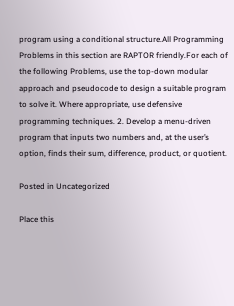program using a conditional structure.All Programming Problems in this section are RAPTOR friendly.For each of the following Problems, use the top-down modular approach and pseudocode to design a suitable program to solve it. Where appropriate, use defensive programming techniques. 2. Develop a menu-driven program that inputs two numbers and, at the user’s option, finds their sum, difference, product, or quotient.

Posted in Uncategorized

Place this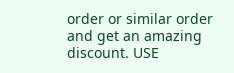order or similar order and get an amazing discount. USE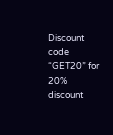Discount code “GET20” for 20% discount